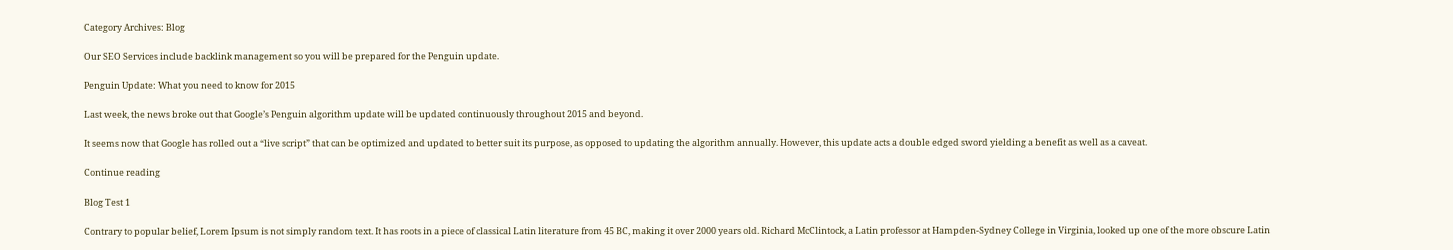Category Archives: Blog

Our SEO Services include backlink management so you will be prepared for the Penguin update.

Penguin Update: What you need to know for 2015

Last week, the news broke out that Google’s Penguin algorithm update will be updated continuously throughout 2015 and beyond.

It seems now that Google has rolled out a “live script” that can be optimized and updated to better suit its purpose, as opposed to updating the algorithm annually. However, this update acts a double edged sword yielding a benefit as well as a caveat.

Continue reading

Blog Test 1

Contrary to popular belief, Lorem Ipsum is not simply random text. It has roots in a piece of classical Latin literature from 45 BC, making it over 2000 years old. Richard McClintock, a Latin professor at Hampden-Sydney College in Virginia, looked up one of the more obscure Latin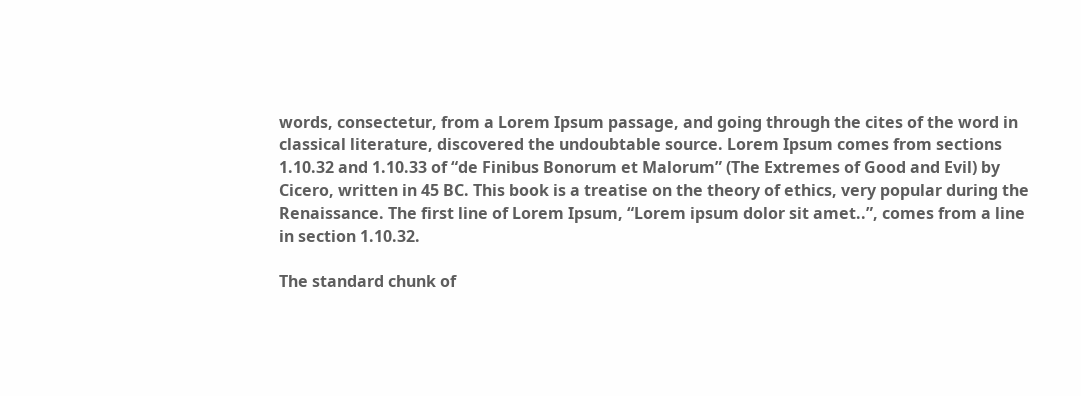words, consectetur, from a Lorem Ipsum passage, and going through the cites of the word in classical literature, discovered the undoubtable source. Lorem Ipsum comes from sections 1.10.32 and 1.10.33 of “de Finibus Bonorum et Malorum” (The Extremes of Good and Evil) by Cicero, written in 45 BC. This book is a treatise on the theory of ethics, very popular during the Renaissance. The first line of Lorem Ipsum, “Lorem ipsum dolor sit amet..”, comes from a line in section 1.10.32.

The standard chunk of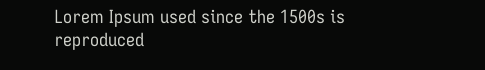Lorem Ipsum used since the 1500s is reproduced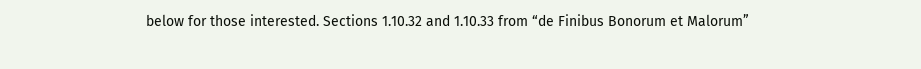below for those interested. Sections 1.10.32 and 1.10.33 from “de Finibus Bonorum et Malorum”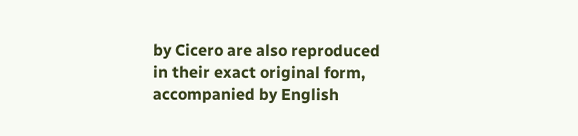by Cicero are also reproduced in their exact original form, accompanied by English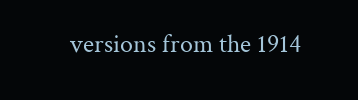versions from the 1914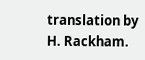translation by H. Rackham.